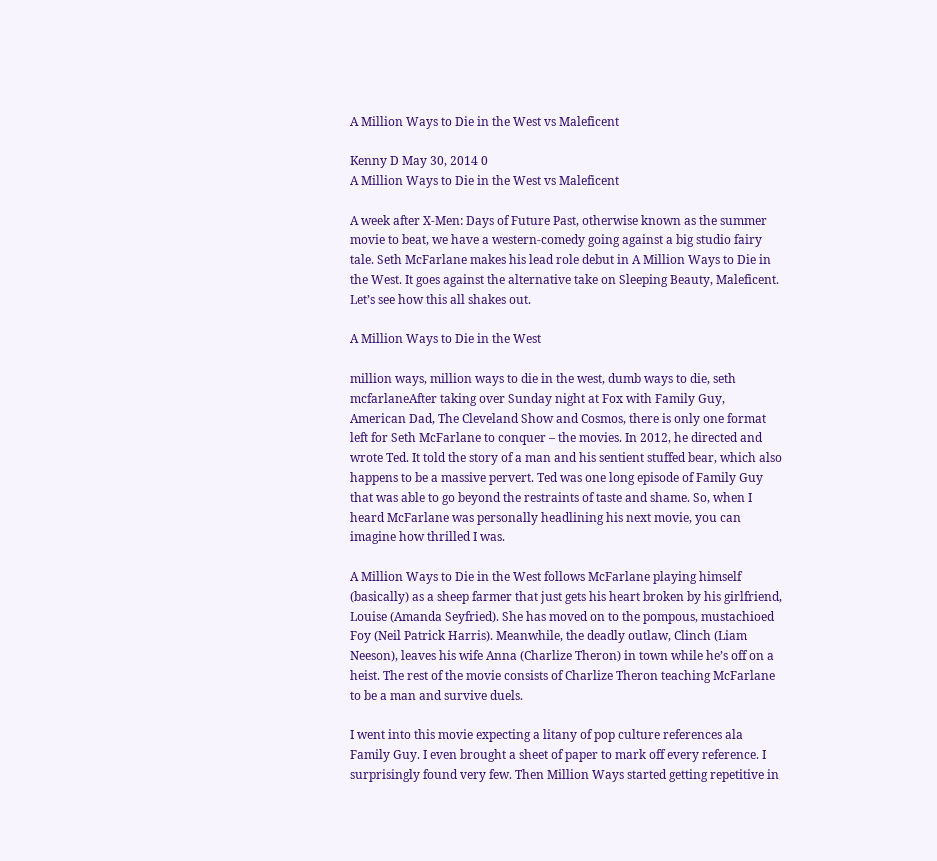A Million Ways to Die in the West vs Maleficent

Kenny D May 30, 2014 0
A Million Ways to Die in the West vs Maleficent

A week after X-Men: Days of Future Past, otherwise known as the summer movie to beat, we have a western-comedy going against a big studio fairy tale. Seth McFarlane makes his lead role debut in A Million Ways to Die in the West. It goes against the alternative take on Sleeping Beauty, Maleficent. Let’s see how this all shakes out.

A Million Ways to Die in the West

million ways, million ways to die in the west, dumb ways to die, seth mcfarlaneAfter taking over Sunday night at Fox with Family Guy, American Dad, The Cleveland Show and Cosmos, there is only one format left for Seth McFarlane to conquer – the movies. In 2012, he directed and wrote Ted. It told the story of a man and his sentient stuffed bear, which also happens to be a massive pervert. Ted was one long episode of Family Guy that was able to go beyond the restraints of taste and shame. So, when I heard McFarlane was personally headlining his next movie, you can imagine how thrilled I was.

A Million Ways to Die in the West follows McFarlane playing himself (basically) as a sheep farmer that just gets his heart broken by his girlfriend, Louise (Amanda Seyfried). She has moved on to the pompous, mustachioed Foy (Neil Patrick Harris). Meanwhile, the deadly outlaw, Clinch (Liam Neeson), leaves his wife Anna (Charlize Theron) in town while he’s off on a heist. The rest of the movie consists of Charlize Theron teaching McFarlane to be a man and survive duels.

I went into this movie expecting a litany of pop culture references ala Family Guy. I even brought a sheet of paper to mark off every reference. I surprisingly found very few. Then Million Ways started getting repetitive in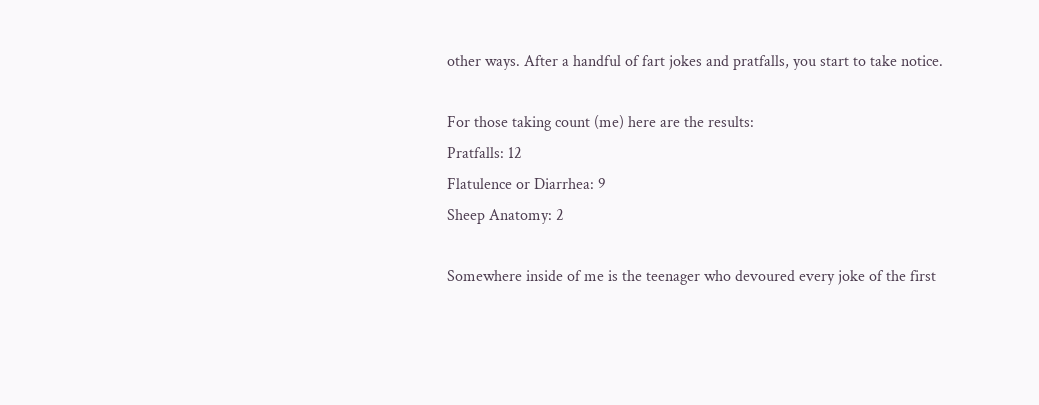other ways. After a handful of fart jokes and pratfalls, you start to take notice.

For those taking count (me) here are the results:
Pratfalls: 12
Flatulence or Diarrhea: 9
Sheep Anatomy: 2

Somewhere inside of me is the teenager who devoured every joke of the first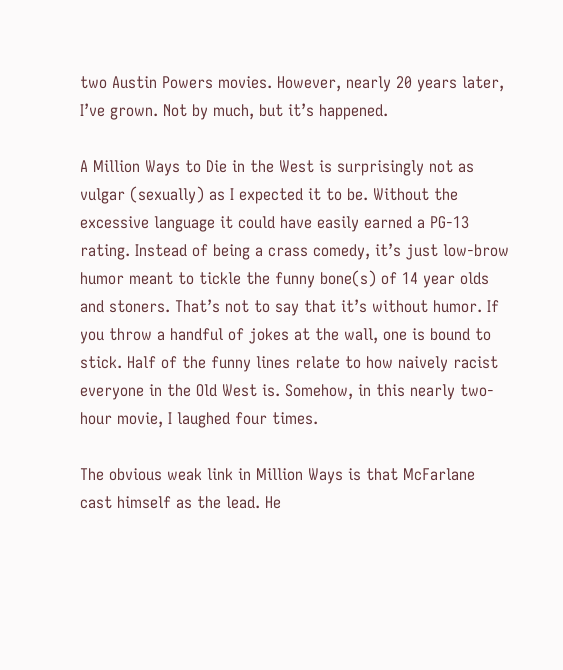two Austin Powers movies. However, nearly 20 years later, I’ve grown. Not by much, but it’s happened.

A Million Ways to Die in the West is surprisingly not as vulgar (sexually) as I expected it to be. Without the excessive language it could have easily earned a PG-13 rating. Instead of being a crass comedy, it’s just low-brow humor meant to tickle the funny bone(s) of 14 year olds and stoners. That’s not to say that it’s without humor. If you throw a handful of jokes at the wall, one is bound to stick. Half of the funny lines relate to how naively racist everyone in the Old West is. Somehow, in this nearly two-hour movie, I laughed four times.

The obvious weak link in Million Ways is that McFarlane cast himself as the lead. He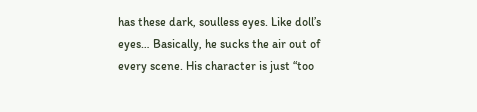has these dark, soulless eyes. Like doll’s eyes… Basically, he sucks the air out of every scene. His character is just “too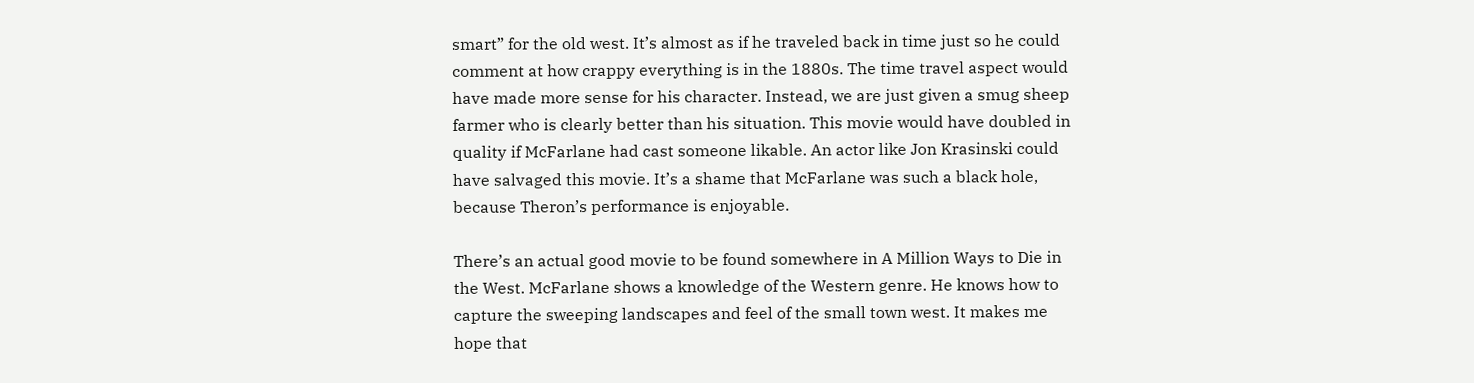smart” for the old west. It’s almost as if he traveled back in time just so he could comment at how crappy everything is in the 1880s. The time travel aspect would have made more sense for his character. Instead, we are just given a smug sheep farmer who is clearly better than his situation. This movie would have doubled in quality if McFarlane had cast someone likable. An actor like Jon Krasinski could have salvaged this movie. It’s a shame that McFarlane was such a black hole, because Theron’s performance is enjoyable.

There’s an actual good movie to be found somewhere in A Million Ways to Die in the West. McFarlane shows a knowledge of the Western genre. He knows how to capture the sweeping landscapes and feel of the small town west. It makes me hope that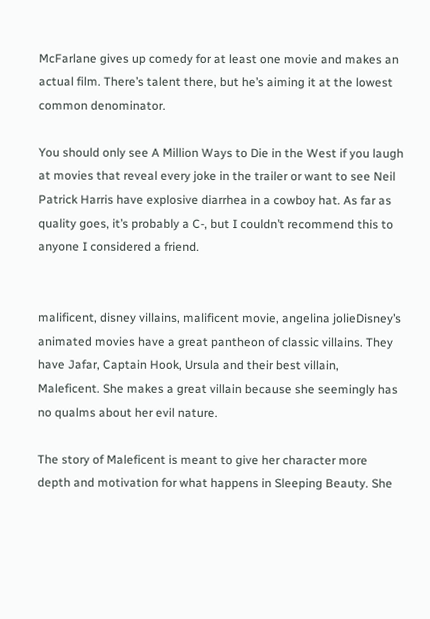McFarlane gives up comedy for at least one movie and makes an actual film. There’s talent there, but he’s aiming it at the lowest common denominator.

You should only see A Million Ways to Die in the West if you laugh at movies that reveal every joke in the trailer or want to see Neil Patrick Harris have explosive diarrhea in a cowboy hat. As far as quality goes, it’s probably a C-, but I couldn’t recommend this to anyone I considered a friend.


malificent, disney villains, malificent movie, angelina jolieDisney’s animated movies have a great pantheon of classic villains. They have Jafar, Captain Hook, Ursula and their best villain, Maleficent. She makes a great villain because she seemingly has no qualms about her evil nature.

The story of Maleficent is meant to give her character more depth and motivation for what happens in Sleeping Beauty. She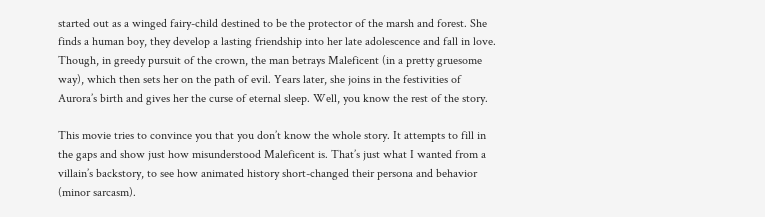started out as a winged fairy-child destined to be the protector of the marsh and forest. She finds a human boy, they develop a lasting friendship into her late adolescence and fall in love. Though, in greedy pursuit of the crown, the man betrays Maleficent (in a pretty gruesome way), which then sets her on the path of evil. Years later, she joins in the festivities of Aurora’s birth and gives her the curse of eternal sleep. Well, you know the rest of the story.

This movie tries to convince you that you don’t know the whole story. It attempts to fill in the gaps and show just how misunderstood Maleficent is. That’s just what I wanted from a villain’s backstory, to see how animated history short-changed their persona and behavior (minor sarcasm).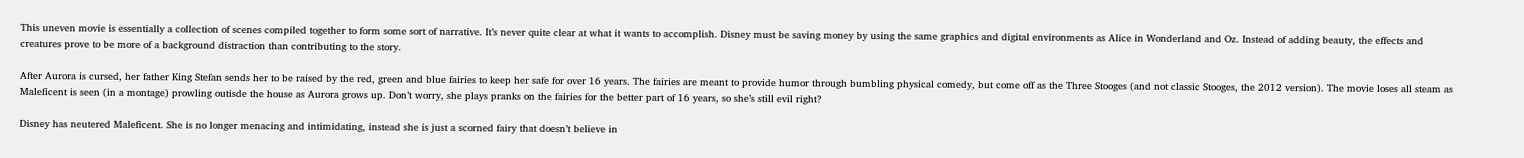This uneven movie is essentially a collection of scenes compiled together to form some sort of narrative. It’s never quite clear at what it wants to accomplish. Disney must be saving money by using the same graphics and digital environments as Alice in Wonderland and Oz. Instead of adding beauty, the effects and creatures prove to be more of a background distraction than contributing to the story.

After Aurora is cursed, her father King Stefan sends her to be raised by the red, green and blue fairies to keep her safe for over 16 years. The fairies are meant to provide humor through bumbling physical comedy, but come off as the Three Stooges (and not classic Stooges, the 2012 version). The movie loses all steam as Maleficent is seen (in a montage) prowling outisde the house as Aurora grows up. Don’t worry, she plays pranks on the fairies for the better part of 16 years, so she’s still evil right?

Disney has neutered Maleficent. She is no longer menacing and intimidating, instead she is just a scorned fairy that doesn’t believe in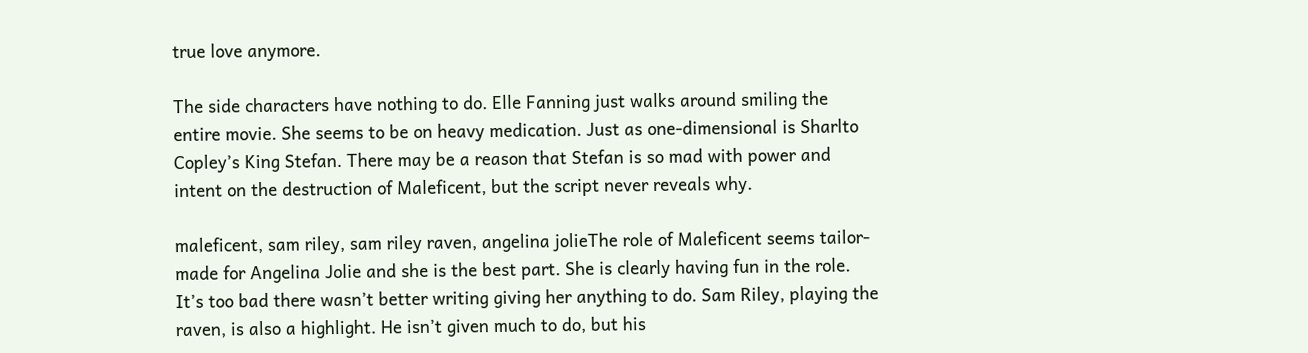true love anymore.

The side characters have nothing to do. Elle Fanning just walks around smiling the entire movie. She seems to be on heavy medication. Just as one-dimensional is Sharlto Copley’s King Stefan. There may be a reason that Stefan is so mad with power and intent on the destruction of Maleficent, but the script never reveals why.

maleficent, sam riley, sam riley raven, angelina jolieThe role of Maleficent seems tailor-made for Angelina Jolie and she is the best part. She is clearly having fun in the role. It’s too bad there wasn’t better writing giving her anything to do. Sam Riley, playing the raven, is also a highlight. He isn’t given much to do, but his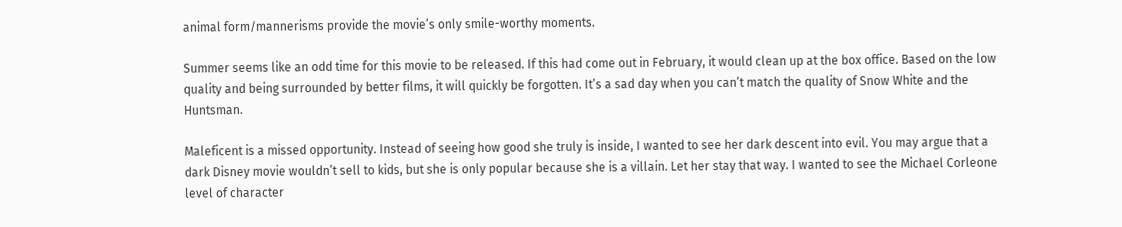animal form/mannerisms provide the movie’s only smile-worthy moments.

Summer seems like an odd time for this movie to be released. If this had come out in February, it would clean up at the box office. Based on the low quality and being surrounded by better films, it will quickly be forgotten. It’s a sad day when you can’t match the quality of Snow White and the Huntsman.

Maleficent is a missed opportunity. Instead of seeing how good she truly is inside, I wanted to see her dark descent into evil. You may argue that a dark Disney movie wouldn’t sell to kids, but she is only popular because she is a villain. Let her stay that way. I wanted to see the Michael Corleone level of character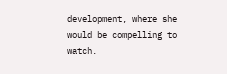development, where she would be compelling to watch.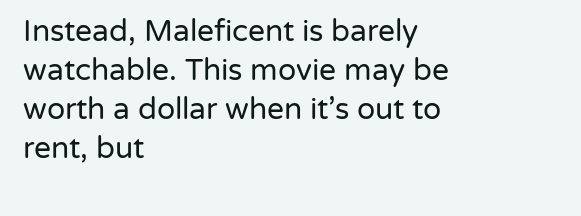Instead, Maleficent is barely watchable. This movie may be worth a dollar when it’s out to rent, but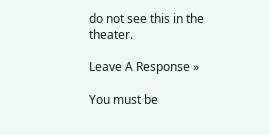do not see this in the theater.

Leave A Response »

You must be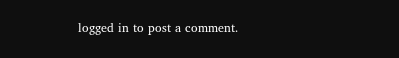logged in to post a comment.